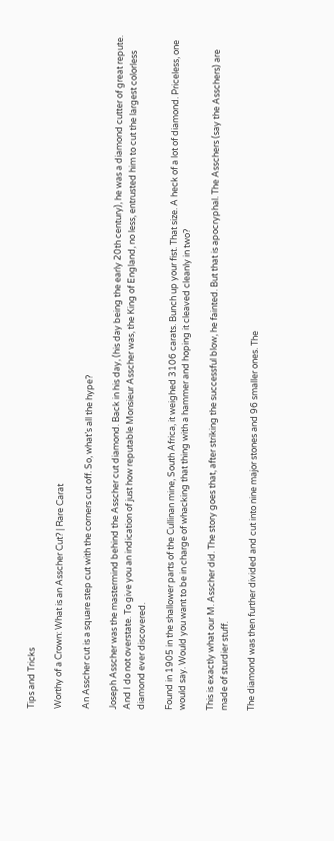Tips and Tricks

Worthy of a Crown: What is an Asscher Cut? | Rare Carat

An Asscher cut is a square step cut with the corners cut off. So, what’s all the hype?

Joseph Asscher was the mastermind behind the Asscher cut diamond. Back in his day, (his day being the early 20th century), he was a diamond cutter of great repute. And I do not overstate. To give you an indication of just how reputable Monsieur Asscher was, the King of England, no less, entrusted him to cut the largest colorless diamond ever discovered.

Found in 1905 in the shallower parts of the Cullinan mine, South Africa, it weighed 3106 carats. Bunch up your fist. That size. A heck of a lot of diamond. Priceless, one would say. Would you want to be in charge of whacking that thing with a hammer and hoping it cleaved cleanly in two?

This is exactly what our M. Asscher did. The story goes that, after striking the successful blow, he fainted. But that is apocryphal. The Asschers (say the Asschers) are made of sturdier stuff.

The diamond was then further divided and cut into nine major stones and 96 smaller ones. The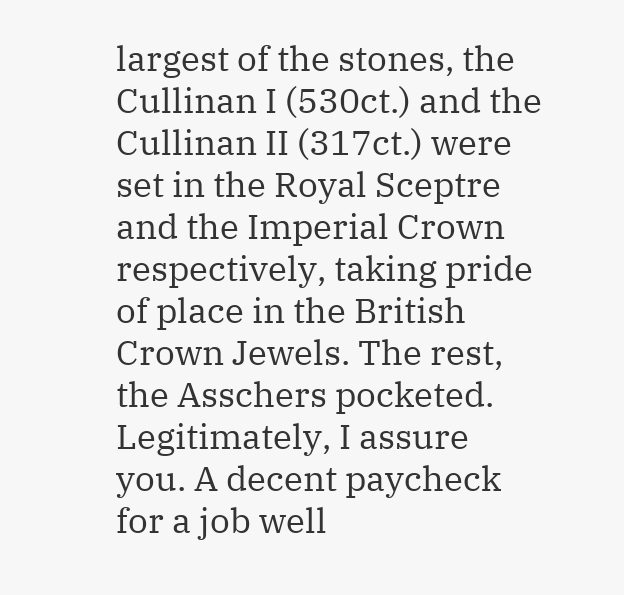largest of the stones, the Cullinan I (530ct.) and the Cullinan II (317ct.) were set in the Royal Sceptre and the Imperial Crown respectively, taking pride of place in the British Crown Jewels. The rest, the Asschers pocketed. Legitimately, I assure you. A decent paycheck for a job well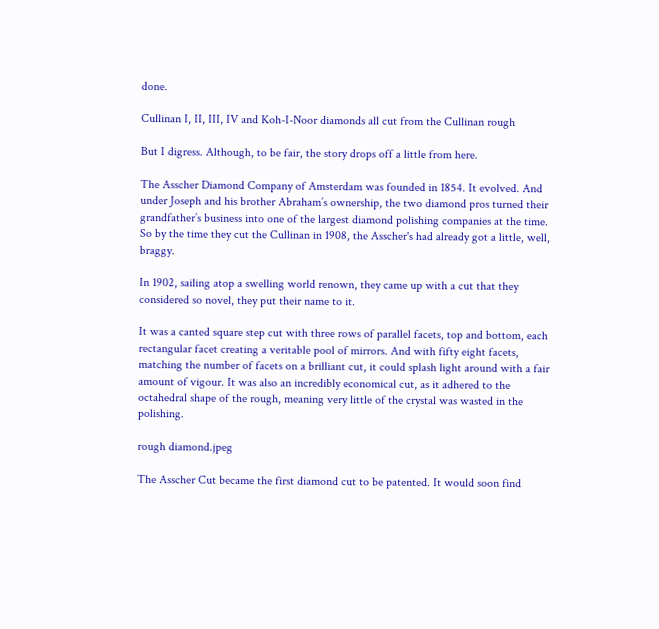done.

Cullinan I, II, III, IV and Koh-I-Noor diamonds all cut from the Cullinan rough

But I digress. Although, to be fair, the story drops off a little from here.

The Asscher Diamond Company of Amsterdam was founded in 1854. It evolved. And under Joseph and his brother Abraham’s ownership, the two diamond pros turned their grandfather’s business into one of the largest diamond polishing companies at the time. So by the time they cut the Cullinan in 1908, the Asscher's had already got a little, well, braggy.

In 1902, sailing atop a swelling world renown, they came up with a cut that they considered so novel, they put their name to it.

It was a canted square step cut with three rows of parallel facets, top and bottom, each rectangular facet creating a veritable pool of mirrors. And with fifty eight facets, matching the number of facets on a brilliant cut, it could splash light around with a fair amount of vigour. It was also an incredibly economical cut, as it adhered to the octahedral shape of the rough, meaning very little of the crystal was wasted in the polishing.

rough diamond.jpeg

The Asscher Cut became the first diamond cut to be patented. It would soon find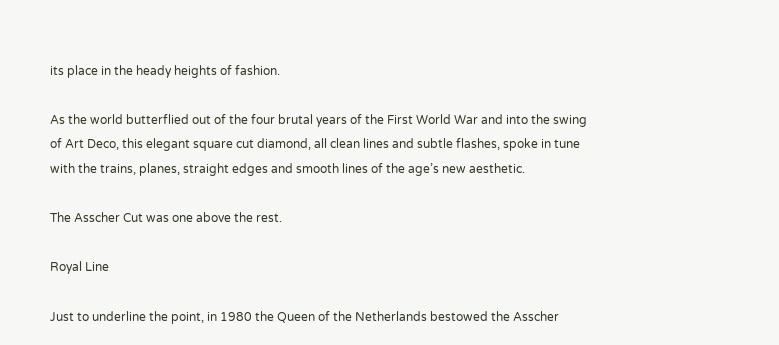its place in the heady heights of fashion.

As the world butterflied out of the four brutal years of the First World War and into the swing of Art Deco, this elegant square cut diamond, all clean lines and subtle flashes, spoke in tune with the trains, planes, straight edges and smooth lines of the age’s new aesthetic.

The Asscher Cut was one above the rest.

Royal Line

Just to underline the point, in 1980 the Queen of the Netherlands bestowed the Asscher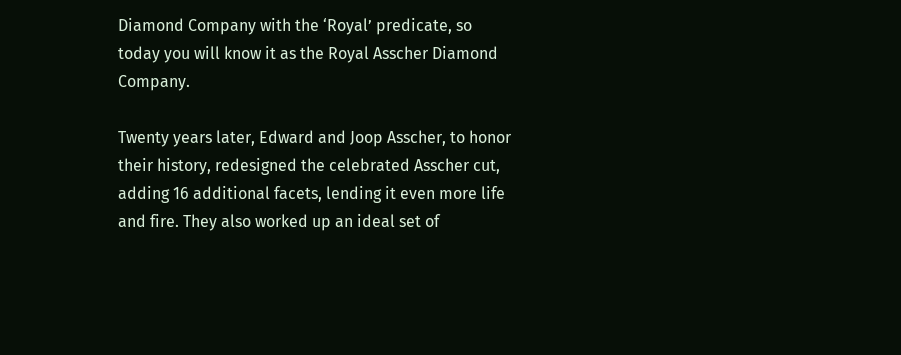Diamond Company with the ‘Royal’ predicate, so today you will know it as the Royal Asscher Diamond Company.

Twenty years later, Edward and Joop Asscher, to honor their history, redesigned the celebrated Asscher cut, adding 16 additional facets, lending it even more life and fire. They also worked up an ideal set of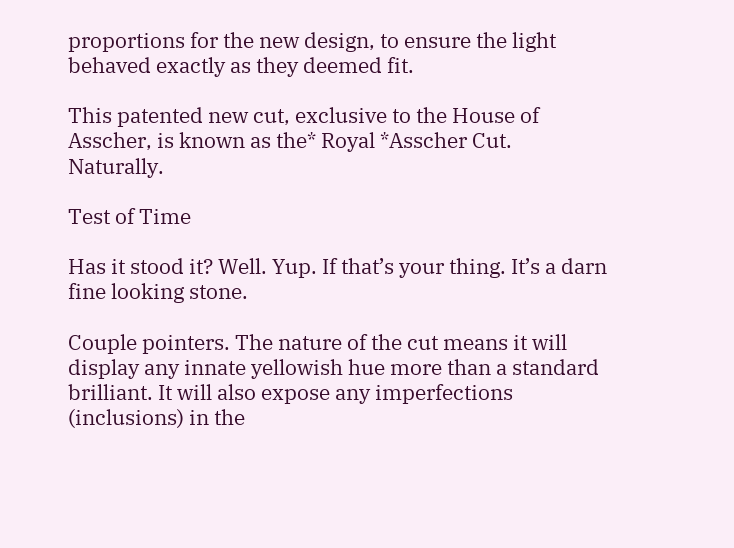proportions for the new design, to ensure the light behaved exactly as they deemed fit.

This patented new cut, exclusive to the House of Asscher, is known as the* Royal *Asscher Cut. Naturally.

Test of Time

Has it stood it? Well. Yup. If that’s your thing. It’s a darn fine looking stone.

Couple pointers. The nature of the cut means it will display any innate yellowish hue more than a standard brilliant. It will also expose any imperfections (inclusions) in the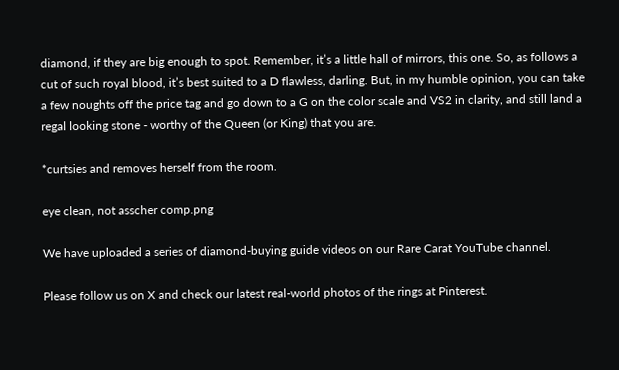diamond, if they are big enough to spot. Remember, it’s a little hall of mirrors, this one. So, as follows a cut of such royal blood, it’s best suited to a D flawless, darling. But, in my humble opinion, you can take a few noughts off the price tag and go down to a G on the color scale and VS2 in clarity, and still land a regal looking stone - worthy of the Queen (or King) that you are.

*curtsies and removes herself from the room.

eye clean, not asscher comp.png

We have uploaded a series of diamond-buying guide videos on our Rare Carat YouTube channel.

Please follow us on X and check our latest real-world photos of the rings at Pinterest.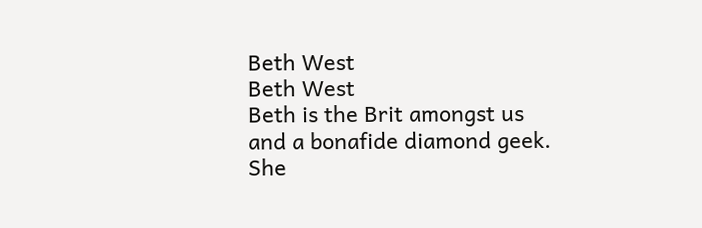Beth West
Beth West
Beth is the Brit amongst us and a bonafide diamond geek. She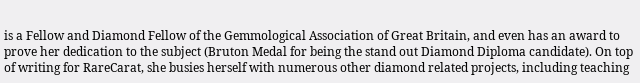is a Fellow and Diamond Fellow of the Gemmological Association of Great Britain, and even has an award to prove her dedication to the subject (Bruton Medal for being the stand out Diamond Diploma candidate). On top of writing for RareCarat, she busies herself with numerous other diamond related projects, including teaching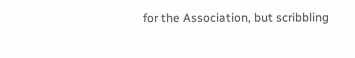for the Association, but scribbling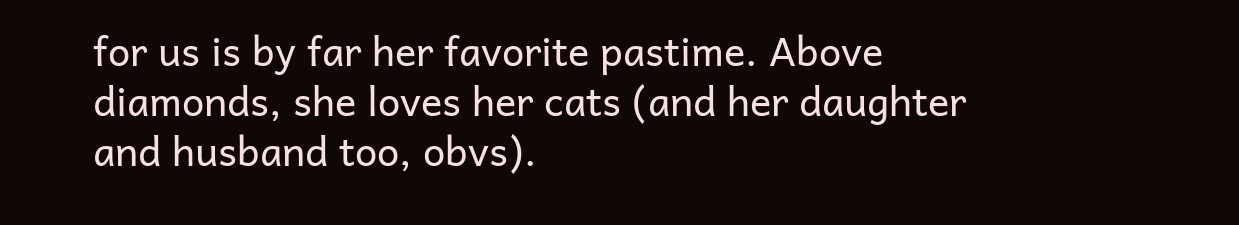for us is by far her favorite pastime. Above diamonds, she loves her cats (and her daughter and husband too, obvs).